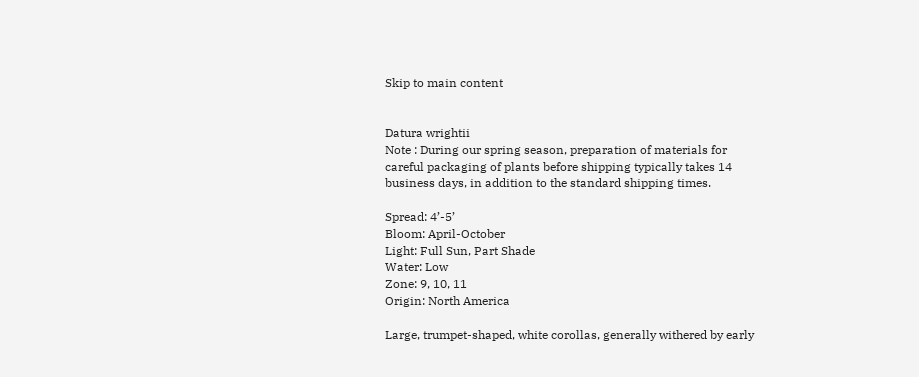Skip to main content


Datura wrightii
Note : During our spring season, preparation of materials for careful packaging of plants before shipping typically takes 14 business days, in addition to the standard shipping times.

Spread: 4’-5’
Bloom: April-October
Light: Full Sun, Part Shade
Water: Low
Zone: 9, 10, 11
Origin: North America

Large, trumpet-shaped, white corollas, generally withered by early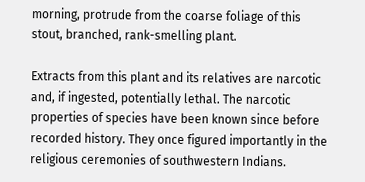morning, protrude from the coarse foliage of this stout, branched, rank-smelling plant.

Extracts from this plant and its relatives are narcotic and, if ingested, potentially lethal. The narcotic properties of species have been known since before recorded history. They once figured importantly in the religious ceremonies of southwestern Indians.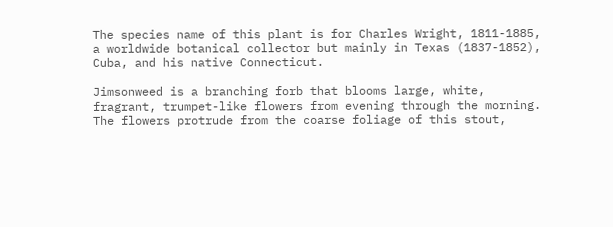The species name of this plant is for Charles Wright, 1811-1885, a worldwide botanical collector but mainly in Texas (1837-1852), Cuba, and his native Connecticut.

Jimsonweed is a branching forb that blooms large, white, fragrant, trumpet-like flowers from evening through the morning. The flowers protrude from the coarse foliage of this stout,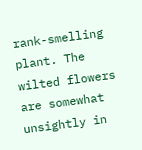rank-smelling plant. The wilted flowers are somewhat unsightly in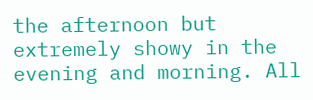the afternoon but extremely showy in the evening and morning. All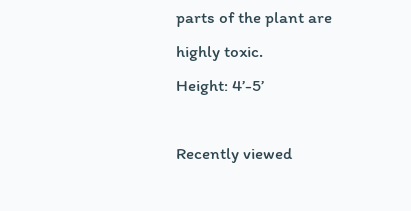parts of the plant are highly toxic.
Height: 4’-5’

Recently viewed